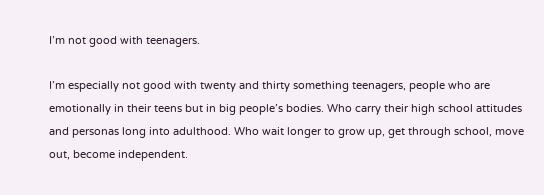I’m not good with teenagers.

I’m especially not good with twenty and thirty something teenagers, people who are emotionally in their teens but in big people’s bodies. Who carry their high school attitudes and personas long into adulthood. Who wait longer to grow up, get through school, move out, become independent.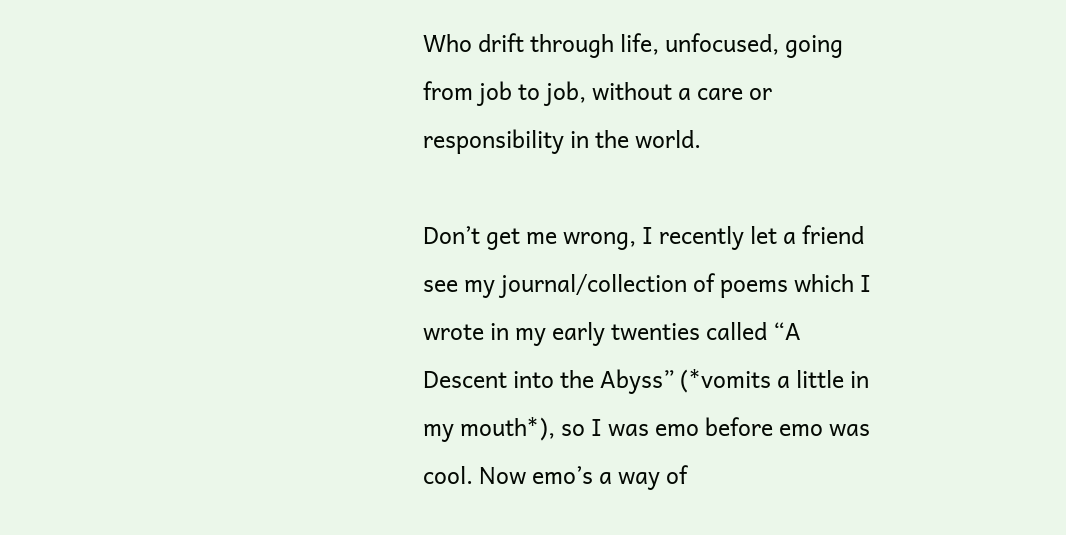Who drift through life, unfocused, going from job to job, without a care or responsibility in the world.

Don’t get me wrong, I recently let a friend see my journal/collection of poems which I wrote in my early twenties called “A Descent into the Abyss” (*vomits a little in my mouth*), so I was emo before emo was cool. Now emo’s a way of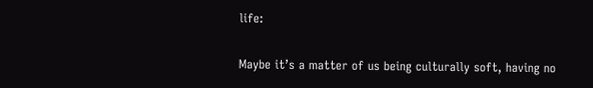life:

Maybe it’s a matter of us being culturally soft, having no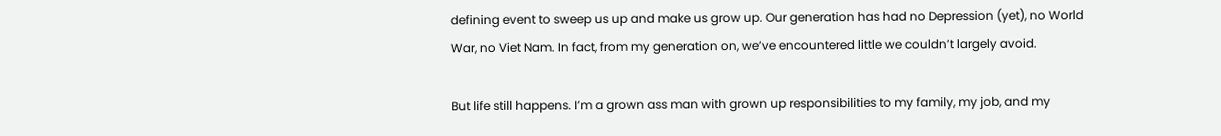defining event to sweep us up and make us grow up. Our generation has had no Depression (yet), no World War, no Viet Nam. In fact, from my generation on, we’ve encountered little we couldn’t largely avoid.

But life still happens. I’m a grown ass man with grown up responsibilities to my family, my job, and my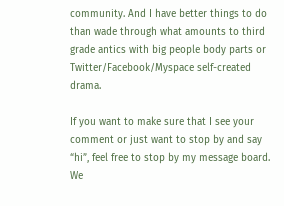community. And I have better things to do than wade through what amounts to third grade antics with big people body parts or Twitter/Facebook/Myspace self-created drama.

If you want to make sure that I see your comment or just want to stop by and say “hi”, feel free to stop by my message board. We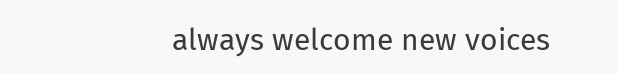always welcome new voices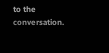to the conversation.